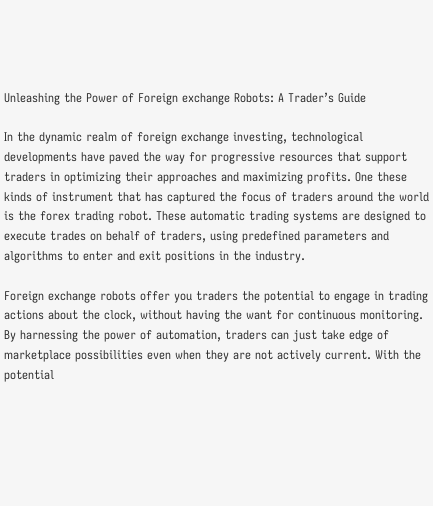Unleashing the Power of Foreign exchange Robots: A Trader’s Guide

In the dynamic realm of foreign exchange investing, technological developments have paved the way for progressive resources that support traders in optimizing their approaches and maximizing profits. One these kinds of instrument that has captured the focus of traders around the world is the forex trading robot. These automatic trading systems are designed to execute trades on behalf of traders, using predefined parameters and algorithms to enter and exit positions in the industry.

Foreign exchange robots offer you traders the potential to engage in trading actions about the clock, without having the want for continuous monitoring. By harnessing the power of automation, traders can just take edge of marketplace possibilities even when they are not actively current. With the potential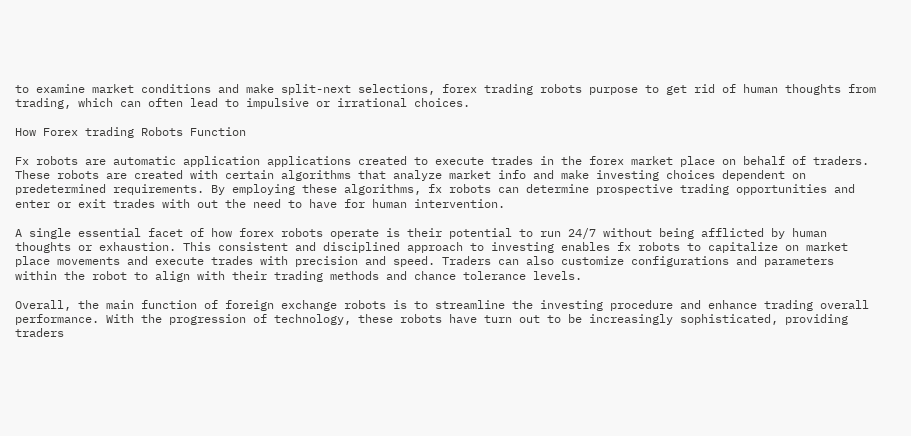to examine market conditions and make split-next selections, forex trading robots purpose to get rid of human thoughts from trading, which can often lead to impulsive or irrational choices.

How Forex trading Robots Function

Fx robots are automatic application applications created to execute trades in the forex market place on behalf of traders. These robots are created with certain algorithms that analyze market info and make investing choices dependent on predetermined requirements. By employing these algorithms, fx robots can determine prospective trading opportunities and enter or exit trades with out the need to have for human intervention.

A single essential facet of how forex robots operate is their potential to run 24/7 without being afflicted by human thoughts or exhaustion. This consistent and disciplined approach to investing enables fx robots to capitalize on market place movements and execute trades with precision and speed. Traders can also customize configurations and parameters within the robot to align with their trading methods and chance tolerance levels.

Overall, the main function of foreign exchange robots is to streamline the investing procedure and enhance trading overall performance. With the progression of technology, these robots have turn out to be increasingly sophisticated, providing traders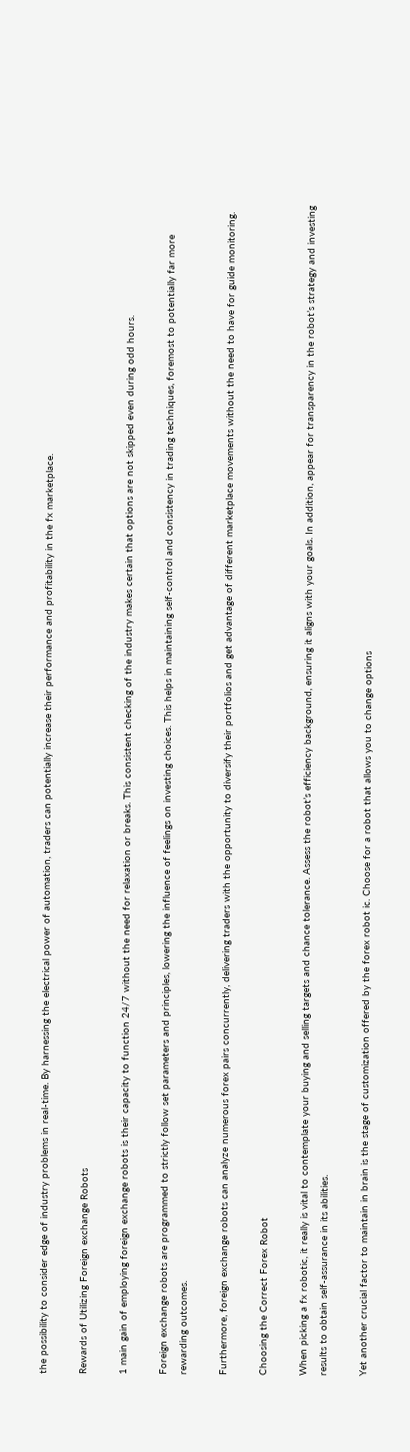the possibility to consider edge of industry problems in real-time. By harnessing the electrical power of automation, traders can potentially increase their performance and profitability in the fx marketplace.

Rewards of Utilizing Foreign exchange Robots

1 main gain of employing foreign exchange robots is their capacity to function 24/7 without the need for relaxation or breaks. This consistent checking of the industry makes certain that options are not skipped even during odd hours.

Foreign exchange robots are programmed to strictly follow set parameters and principles, lowering the influence of feelings on investing choices. This helps in maintaining self-control and consistency in trading techniques, foremost to potentially far more rewarding outcomes.

Furthermore, foreign exchange robots can analyze numerous forex pairs concurrently, delivering traders with the opportunity to diversify their portfolios and get advantage of different marketplace movements without the need to have for guide monitoring.

Choosing the Correct Forex Robot

When picking a fx robotic, it really is vital to contemplate your buying and selling targets and chance tolerance. Assess the robot’s efficiency background, ensuring it aligns with your goals. In addition, appear for transparency in the robot’s strategy and investing results to obtain self-assurance in its abilities.

Yet another crucial factor to maintain in brain is the stage of customization offered by the forex robot ic. Choose for a robot that allows you to change options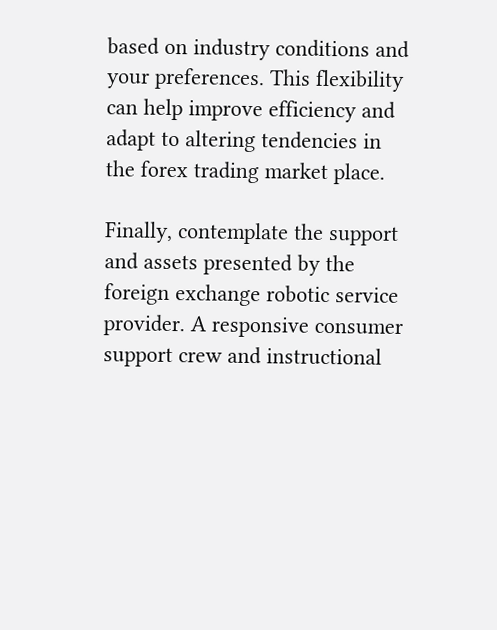based on industry conditions and your preferences. This flexibility can help improve efficiency and adapt to altering tendencies in the forex trading market place.

Finally, contemplate the support and assets presented by the foreign exchange robotic service provider. A responsive consumer support crew and instructional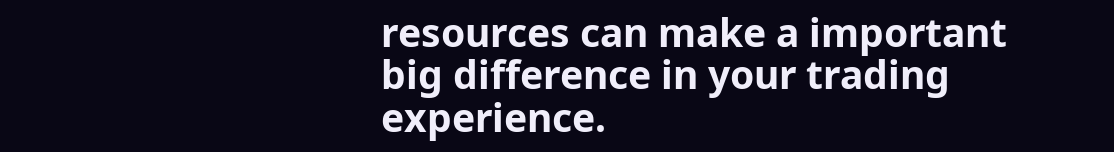resources can make a important big difference in your trading experience.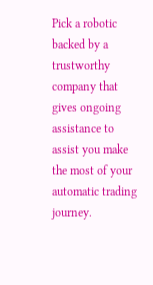Pick a robotic backed by a trustworthy company that gives ongoing assistance to assist you make the most of your automatic trading journey.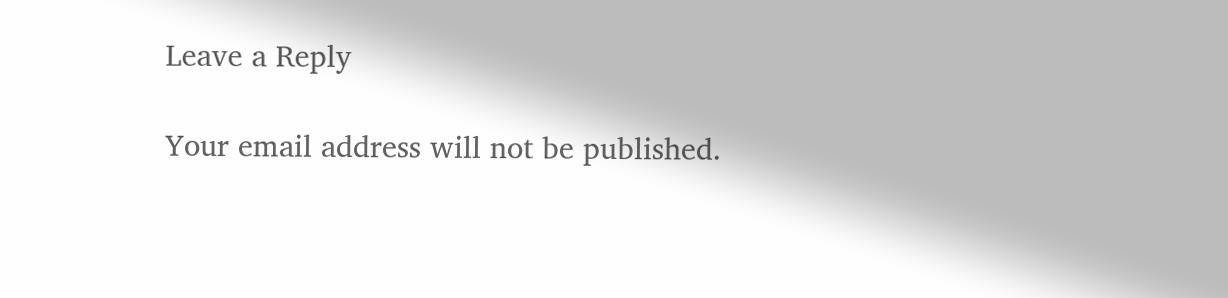Leave a Reply

Your email address will not be published.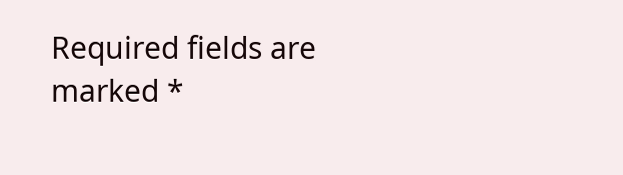Required fields are marked *